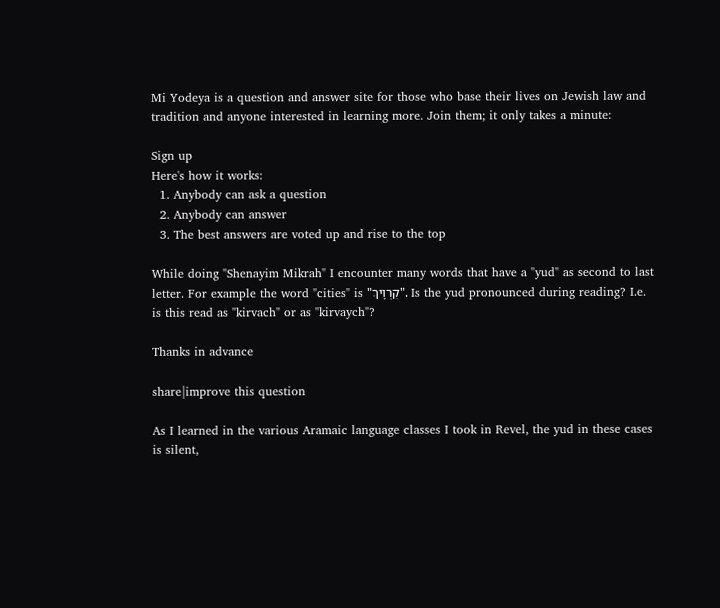Mi Yodeya is a question and answer site for those who base their lives on Jewish law and tradition and anyone interested in learning more. Join them; it only takes a minute:

Sign up
Here's how it works:
  1. Anybody can ask a question
  2. Anybody can answer
  3. The best answers are voted up and rise to the top

While doing "Shenayim Mikrah" I encounter many words that have a "yud" as second to last letter. For example the word "cities" is "קִרְוָיךְ". Is the yud pronounced during reading? I.e. is this read as "kirvach" or as "kirvaych"?

Thanks in advance

share|improve this question

As I learned in the various Aramaic language classes I took in Revel, the yud in these cases is silent,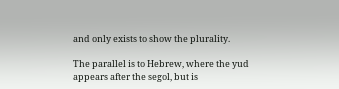and only exists to show the plurality.

The parallel is to Hebrew, where the yud appears after the segol, but is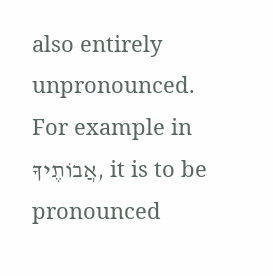also entirely unpronounced. For example in אֲבוֹתֶיךָ, it is to be pronounced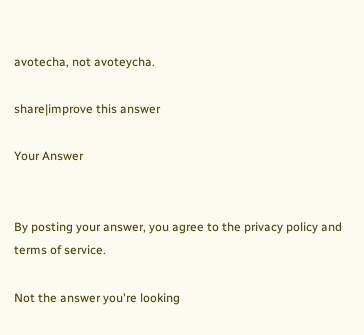avotecha, not avoteycha.

share|improve this answer

Your Answer


By posting your answer, you agree to the privacy policy and terms of service.

Not the answer you're looking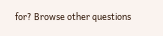for? Browse other questions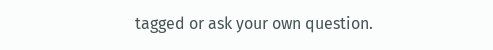tagged or ask your own question.